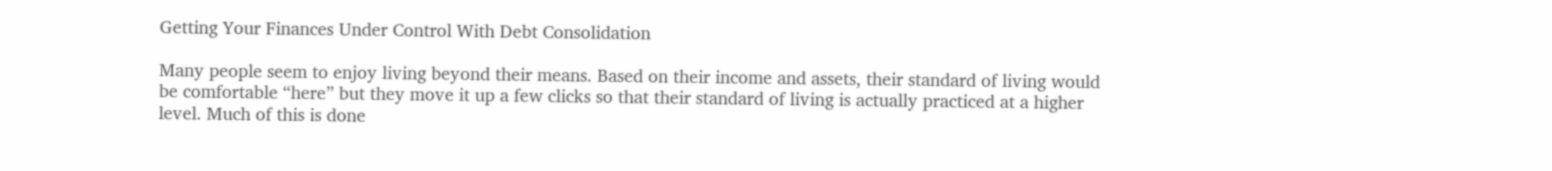Getting Your Finances Under Control With Debt Consolidation

Many people seem to enjoy living beyond their means. Based on their income and assets, their standard of living would be comfortable “here” but they move it up a few clicks so that their standard of living is actually practiced at a higher level. Much of this is done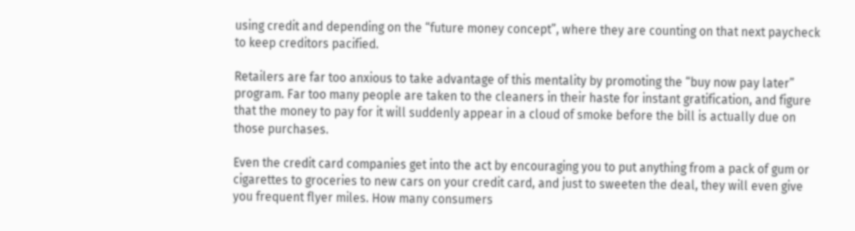using credit and depending on the “future money concept”, where they are counting on that next paycheck to keep creditors pacified.

Retailers are far too anxious to take advantage of this mentality by promoting the “buy now pay later” program. Far too many people are taken to the cleaners in their haste for instant gratification, and figure that the money to pay for it will suddenly appear in a cloud of smoke before the bill is actually due on those purchases.

Even the credit card companies get into the act by encouraging you to put anything from a pack of gum or cigarettes to groceries to new cars on your credit card, and just to sweeten the deal, they will even give you frequent flyer miles. How many consumers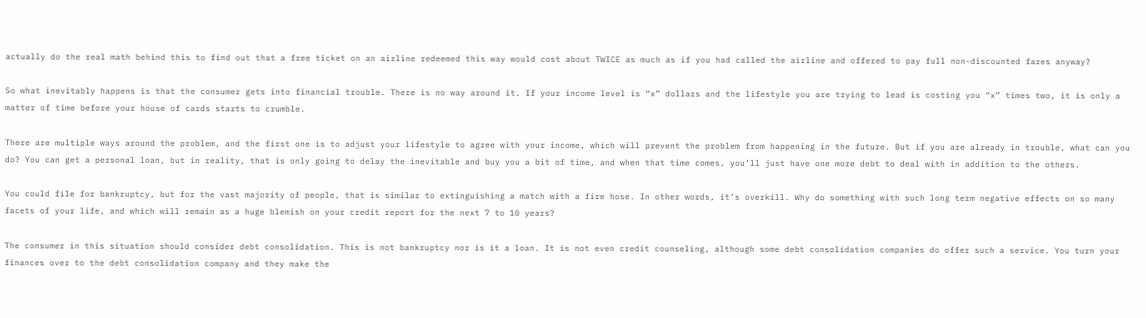actually do the real math behind this to find out that a free ticket on an airline redeemed this way would cost about TWICE as much as if you had called the airline and offered to pay full non-discounted fares anyway?

So what inevitably happens is that the consumer gets into financial trouble. There is no way around it. If your income level is “x” dollars and the lifestyle you are trying to lead is costing you “x” times two, it is only a matter of time before your house of cards starts to crumble.

There are multiple ways around the problem, and the first one is to adjust your lifestyle to agree with your income, which will prevent the problem from happening in the future. But if you are already in trouble, what can you do? You can get a personal loan, but in reality, that is only going to delay the inevitable and buy you a bit of time, and when that time comes, you’ll just have one more debt to deal with in addition to the others.

You could file for bankruptcy, but for the vast majority of people, that is similar to extinguishing a match with a fire hose. In other words, it’s overkill. Why do something with such long term negative effects on so many facets of your life, and which will remain as a huge blemish on your credit report for the next 7 to 10 years?

The consumer in this situation should consider debt consolidation. This is not bankruptcy nor is it a loan. It is not even credit counseling, although some debt consolidation companies do offer such a service. You turn your finances over to the debt consolidation company and they make the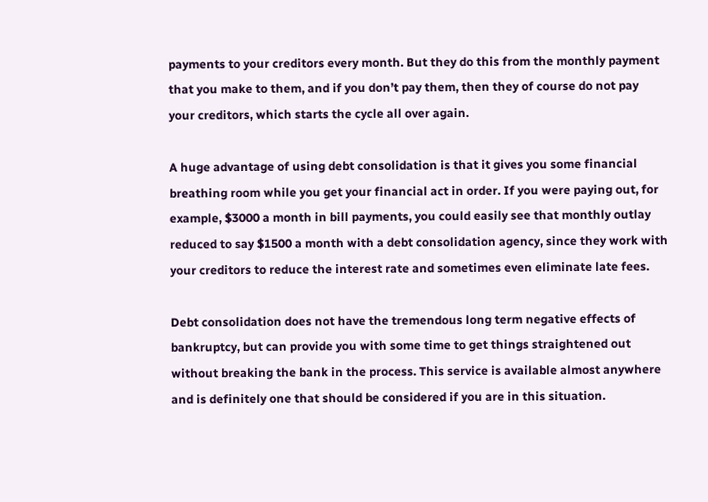payments to your creditors every month. But they do this from the monthly payment that you make to them, and if you don’t pay them, then they of course do not pay your creditors, which starts the cycle all over again.

A huge advantage of using debt consolidation is that it gives you some financial breathing room while you get your financial act in order. If you were paying out, for example, $3000 a month in bill payments, you could easily see that monthly outlay reduced to say $1500 a month with a debt consolidation agency, since they work with your creditors to reduce the interest rate and sometimes even eliminate late fees.

Debt consolidation does not have the tremendous long term negative effects of bankruptcy, but can provide you with some time to get things straightened out without breaking the bank in the process. This service is available almost anywhere and is definitely one that should be considered if you are in this situation.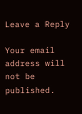Leave a Reply

Your email address will not be published.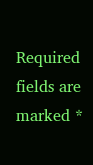Required fields are marked *